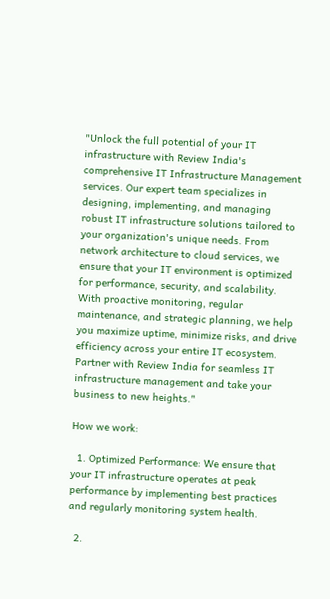"Unlock the full potential of your IT infrastructure with Review India's comprehensive IT Infrastructure Management services. Our expert team specializes in designing, implementing, and managing robust IT infrastructure solutions tailored to your organization's unique needs. From network architecture to cloud services, we ensure that your IT environment is optimized for performance, security, and scalability. With proactive monitoring, regular maintenance, and strategic planning, we help you maximize uptime, minimize risks, and drive efficiency across your entire IT ecosystem. Partner with Review India for seamless IT infrastructure management and take your business to new heights."

How we work:

  1. Optimized Performance: We ensure that your IT infrastructure operates at peak performance by implementing best practices and regularly monitoring system health.

  2.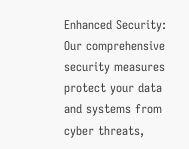Enhanced Security: Our comprehensive security measures protect your data and systems from cyber threats,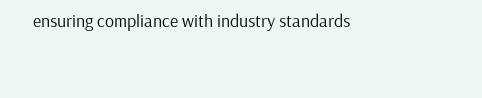ensuring compliance with industry standards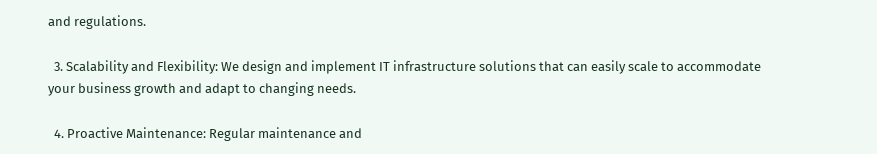and regulations.

  3. Scalability and Flexibility: We design and implement IT infrastructure solutions that can easily scale to accommodate your business growth and adapt to changing needs.

  4. Proactive Maintenance: Regular maintenance and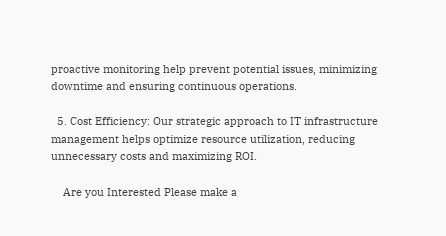proactive monitoring help prevent potential issues, minimizing downtime and ensuring continuous operations.

  5. Cost Efficiency: Our strategic approach to IT infrastructure management helps optimize resource utilization, reducing unnecessary costs and maximizing ROI.

    Are you Interested Please make a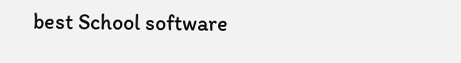best School software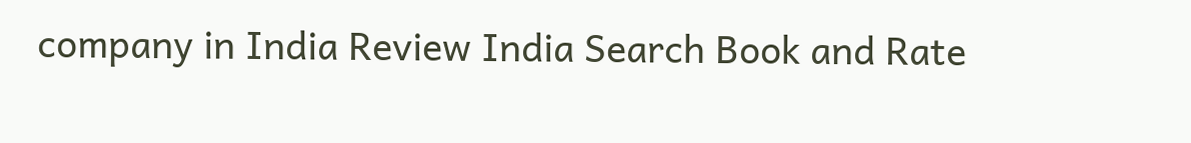company in India Review India Search Book and Rate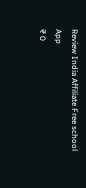Review India Affiliate Free school App
₹ 0